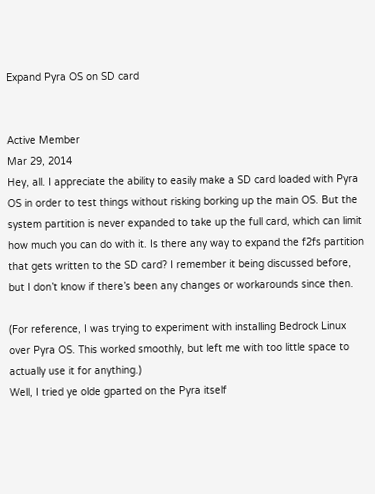Expand Pyra OS on SD card


Active Member
Mar 29, 2014
Hey, all. I appreciate the ability to easily make a SD card loaded with Pyra OS in order to test things without risking borking up the main OS. But the system partition is never expanded to take up the full card, which can limit how much you can do with it. Is there any way to expand the f2fs partition that gets written to the SD card? I remember it being discussed before, but I don’t know if there’s been any changes or workarounds since then.

(For reference, I was trying to experiment with installing Bedrock Linux over Pyra OS. This worked smoothly, but left me with too little space to actually use it for anything.)
Well, I tried ye olde gparted on the Pyra itself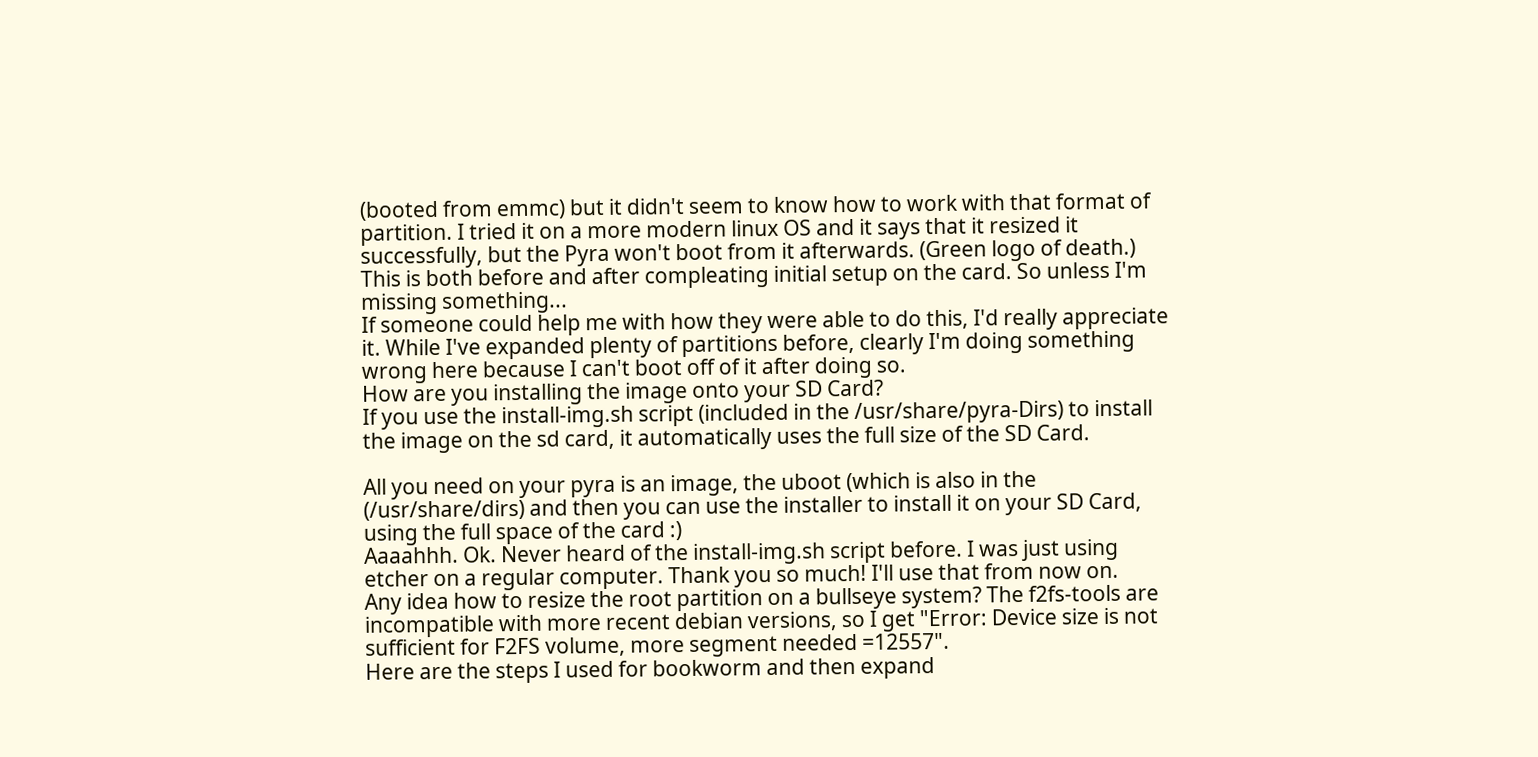(booted from emmc) but it didn't seem to know how to work with that format of partition. I tried it on a more modern linux OS and it says that it resized it successfully, but the Pyra won't boot from it afterwards. (Green logo of death.) This is both before and after compleating initial setup on the card. So unless I'm missing something...
If someone could help me with how they were able to do this, I'd really appreciate it. While I've expanded plenty of partitions before, clearly I'm doing something wrong here because I can't boot off of it after doing so.
How are you installing the image onto your SD Card?
If you use the install-img.sh script (included in the /usr/share/pyra-Dirs) to install the image on the sd card, it automatically uses the full size of the SD Card.

All you need on your pyra is an image, the uboot (which is also in the (/usr/share/dirs) and then you can use the installer to install it on your SD Card, using the full space of the card :)
Aaaahhh. Ok. Never heard of the install-img.sh script before. I was just using etcher on a regular computer. Thank you so much! I'll use that from now on.
Any idea how to resize the root partition on a bullseye system? The f2fs-tools are incompatible with more recent debian versions, so I get "Error: Device size is not sufficient for F2FS volume, more segment needed =12557".
Here are the steps I used for bookworm and then expand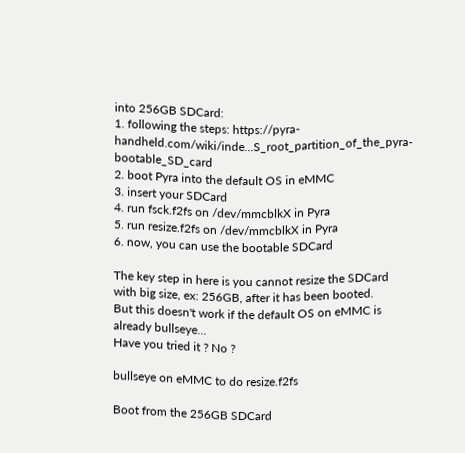into 256GB SDCard:
1. following the steps: https://pyra-handheld.com/wiki/inde...S_root_partition_of_the_pyra-bootable_SD_card
2. boot Pyra into the default OS in eMMC
3. insert your SDCard
4. run fsck.f2fs on /dev/mmcblkX in Pyra
5. run resize.f2fs on /dev/mmcblkX in Pyra
6. now, you can use the bootable SDCard

The key step in here is you cannot resize the SDCard with big size, ex: 256GB, after it has been booted.
But this doesn't work if the default OS on eMMC is already bullseye...
Have you tried it ? No ?

bullseye on eMMC to do resize.f2fs

Boot from the 256GB SDCard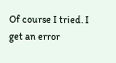Of course I tried. I get an error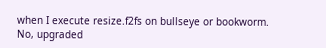when I execute resize.f2fs on bullseye or bookworm.
No, upgraded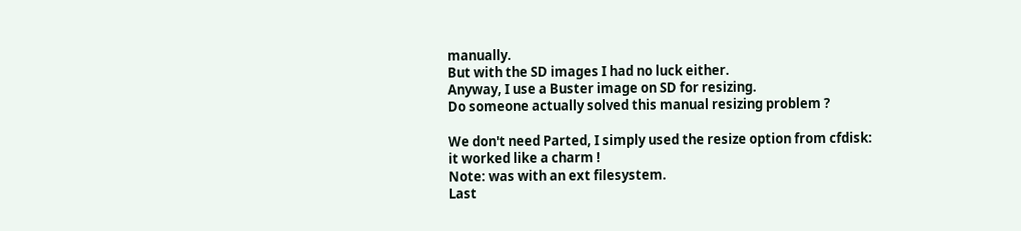manually.
But with the SD images I had no luck either.
Anyway, I use a Buster image on SD for resizing.
Do someone actually solved this manual resizing problem ?

We don't need Parted, I simply used the resize option from cfdisk: it worked like a charm !
Note: was with an ext filesystem.
Last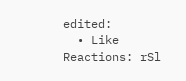edited:
  • Like
Reactions: rSl